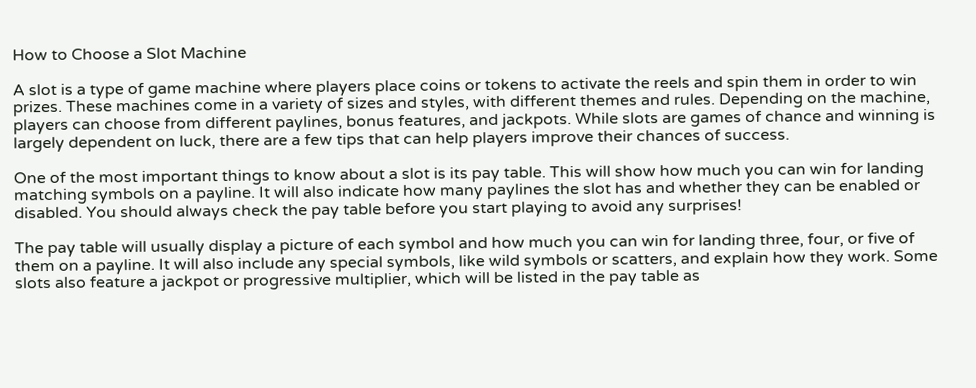How to Choose a Slot Machine

A slot is a type of game machine where players place coins or tokens to activate the reels and spin them in order to win prizes. These machines come in a variety of sizes and styles, with different themes and rules. Depending on the machine, players can choose from different paylines, bonus features, and jackpots. While slots are games of chance and winning is largely dependent on luck, there are a few tips that can help players improve their chances of success.

One of the most important things to know about a slot is its pay table. This will show how much you can win for landing matching symbols on a payline. It will also indicate how many paylines the slot has and whether they can be enabled or disabled. You should always check the pay table before you start playing to avoid any surprises!

The pay table will usually display a picture of each symbol and how much you can win for landing three, four, or five of them on a payline. It will also include any special symbols, like wild symbols or scatters, and explain how they work. Some slots also feature a jackpot or progressive multiplier, which will be listed in the pay table as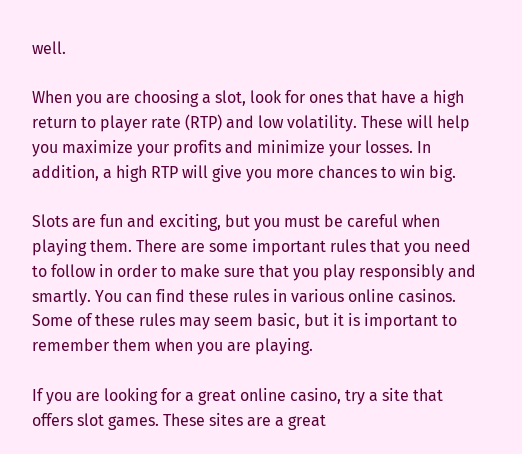well.

When you are choosing a slot, look for ones that have a high return to player rate (RTP) and low volatility. These will help you maximize your profits and minimize your losses. In addition, a high RTP will give you more chances to win big.

Slots are fun and exciting, but you must be careful when playing them. There are some important rules that you need to follow in order to make sure that you play responsibly and smartly. You can find these rules in various online casinos. Some of these rules may seem basic, but it is important to remember them when you are playing.

If you are looking for a great online casino, try a site that offers slot games. These sites are a great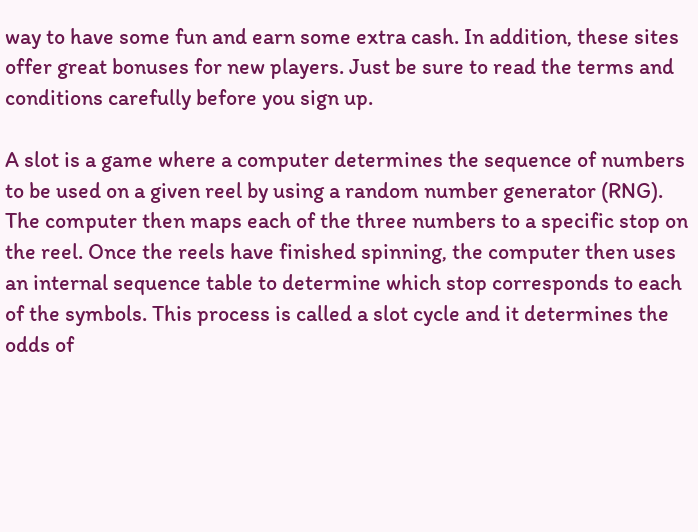way to have some fun and earn some extra cash. In addition, these sites offer great bonuses for new players. Just be sure to read the terms and conditions carefully before you sign up.

A slot is a game where a computer determines the sequence of numbers to be used on a given reel by using a random number generator (RNG). The computer then maps each of the three numbers to a specific stop on the reel. Once the reels have finished spinning, the computer then uses an internal sequence table to determine which stop corresponds to each of the symbols. This process is called a slot cycle and it determines the odds of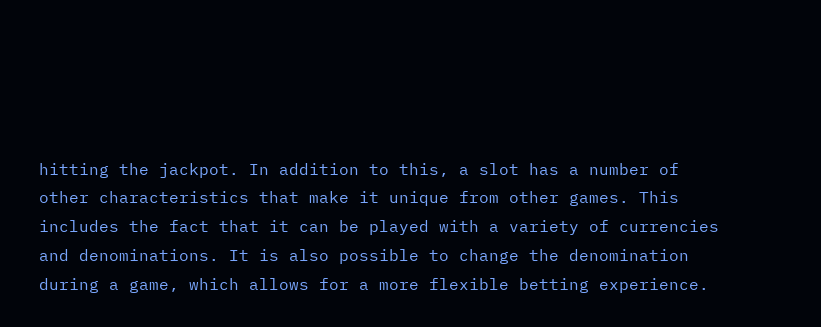hitting the jackpot. In addition to this, a slot has a number of other characteristics that make it unique from other games. This includes the fact that it can be played with a variety of currencies and denominations. It is also possible to change the denomination during a game, which allows for a more flexible betting experience.